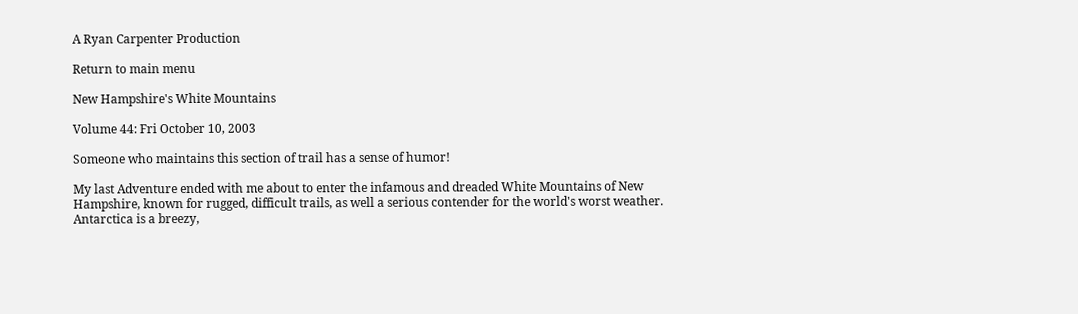A Ryan Carpenter Production

Return to main menu

New Hampshire's White Mountains

Volume 44: Fri October 10, 2003

Someone who maintains this section of trail has a sense of humor!

My last Adventure ended with me about to enter the infamous and dreaded White Mountains of New Hampshire, known for rugged, difficult trails, as well a serious contender for the world's worst weather. Antarctica is a breezy,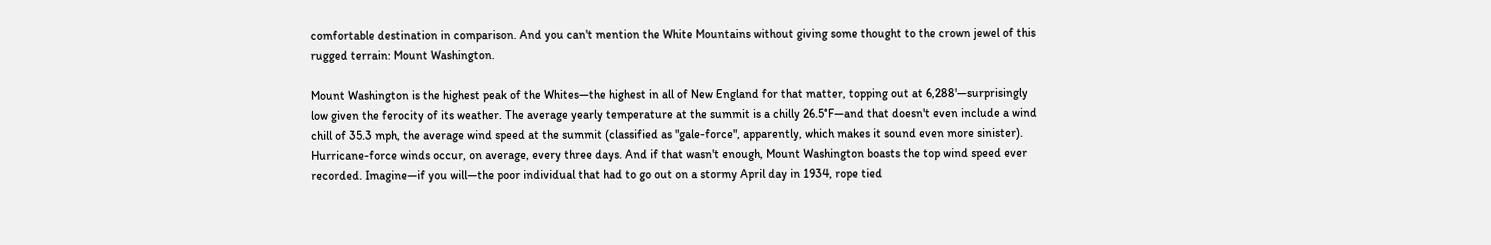comfortable destination in comparison. And you can't mention the White Mountains without giving some thought to the crown jewel of this rugged terrain: Mount Washington.

Mount Washington is the highest peak of the Whites—the highest in all of New England for that matter, topping out at 6,288'—surprisingly low given the ferocity of its weather. The average yearly temperature at the summit is a chilly 26.5°F—and that doesn't even include a wind chill of 35.3 mph, the average wind speed at the summit (classified as "gale-force", apparently, which makes it sound even more sinister). Hurricane-force winds occur, on average, every three days. And if that wasn't enough, Mount Washington boasts the top wind speed ever recorded. Imagine—if you will—the poor individual that had to go out on a stormy April day in 1934, rope tied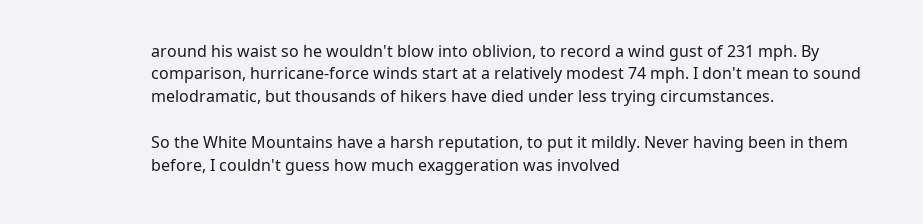around his waist so he wouldn't blow into oblivion, to record a wind gust of 231 mph. By comparison, hurricane-force winds start at a relatively modest 74 mph. I don't mean to sound melodramatic, but thousands of hikers have died under less trying circumstances.

So the White Mountains have a harsh reputation, to put it mildly. Never having been in them before, I couldn't guess how much exaggeration was involved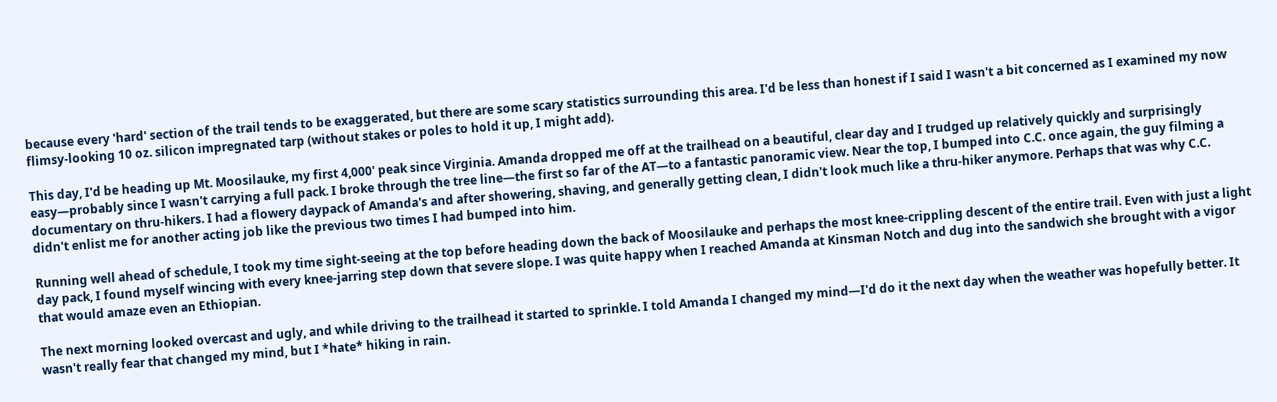because every 'hard' section of the trail tends to be exaggerated, but there are some scary statistics surrounding this area. I'd be less than honest if I said I wasn't a bit concerned as I examined my now flimsy-looking 10 oz. silicon impregnated tarp (without stakes or poles to hold it up, I might add).

This day, I'd be heading up Mt. Moosilauke, my first 4,000' peak since Virginia. Amanda dropped me off at the trailhead on a beautiful, clear day and I trudged up relatively quickly and surprisingly easy—probably since I wasn't carrying a full pack. I broke through the tree line—the first so far of the AT—to a fantastic panoramic view. Near the top, I bumped into C.C. once again, the guy filming a documentary on thru-hikers. I had a flowery daypack of Amanda's and after showering, shaving, and generally getting clean, I didn't look much like a thru-hiker anymore. Perhaps that was why C.C. didn't enlist me for another acting job like the previous two times I had bumped into him.

Running well ahead of schedule, I took my time sight-seeing at the top before heading down the back of Moosilauke and perhaps the most knee-crippling descent of the entire trail. Even with just a light day pack, I found myself wincing with every knee-jarring step down that severe slope. I was quite happy when I reached Amanda at Kinsman Notch and dug into the sandwich she brought with a vigor that would amaze even an Ethiopian.

The next morning looked overcast and ugly, and while driving to the trailhead it started to sprinkle. I told Amanda I changed my mind—I'd do it the next day when the weather was hopefully better. It wasn't really fear that changed my mind, but I *hate* hiking in rain.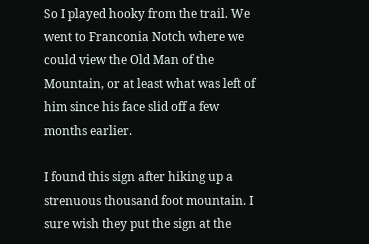So I played hooky from the trail. We went to Franconia Notch where we could view the Old Man of the Mountain, or at least what was left of him since his face slid off a few months earlier.

I found this sign after hiking up a strenuous thousand foot mountain. I sure wish they put the sign at the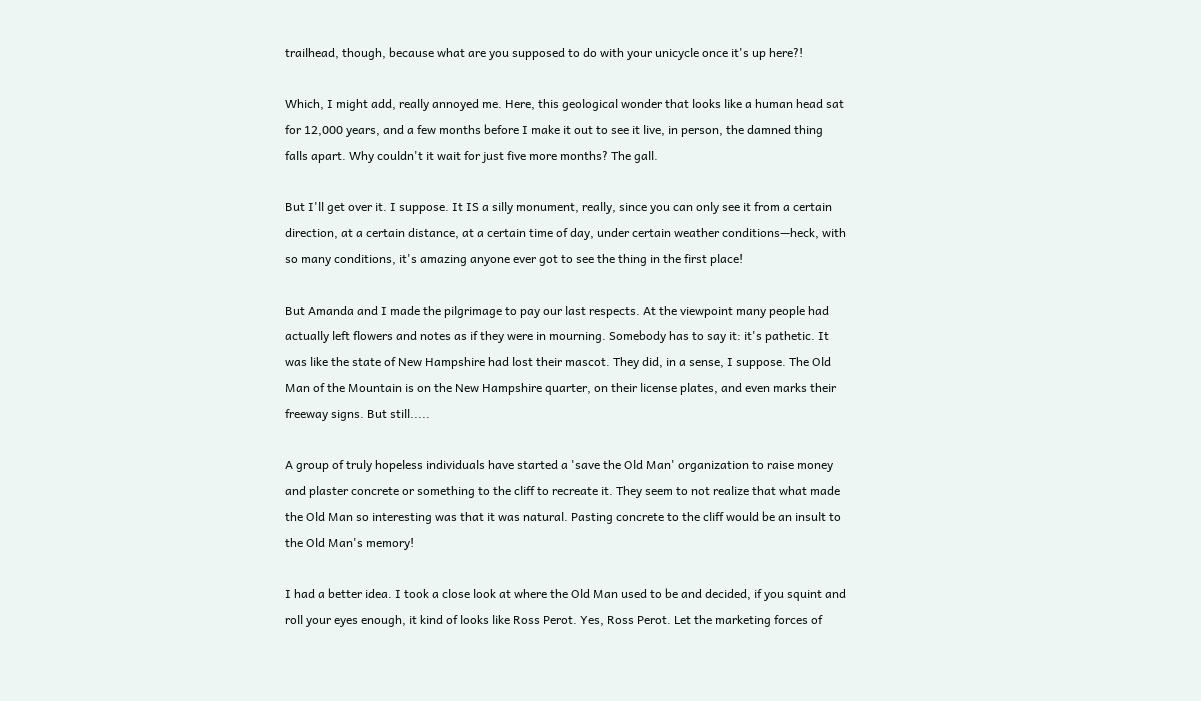trailhead, though, because what are you supposed to do with your unicycle once it's up here?!

Which, I might add, really annoyed me. Here, this geological wonder that looks like a human head sat for 12,000 years, and a few months before I make it out to see it live, in person, the damned thing falls apart. Why couldn't it wait for just five more months? The gall.

But I'll get over it. I suppose. It IS a silly monument, really, since you can only see it from a certain direction, at a certain distance, at a certain time of day, under certain weather conditions—heck, with so many conditions, it's amazing anyone ever got to see the thing in the first place!

But Amanda and I made the pilgrimage to pay our last respects. At the viewpoint many people had actually left flowers and notes as if they were in mourning. Somebody has to say it: it's pathetic. It was like the state of New Hampshire had lost their mascot. They did, in a sense, I suppose. The Old Man of the Mountain is on the New Hampshire quarter, on their license plates, and even marks their freeway signs. But still.....

A group of truly hopeless individuals have started a 'save the Old Man' organization to raise money and plaster concrete or something to the cliff to recreate it. They seem to not realize that what made the Old Man so interesting was that it was natural. Pasting concrete to the cliff would be an insult to the Old Man's memory!

I had a better idea. I took a close look at where the Old Man used to be and decided, if you squint and roll your eyes enough, it kind of looks like Ross Perot. Yes, Ross Perot. Let the marketing forces of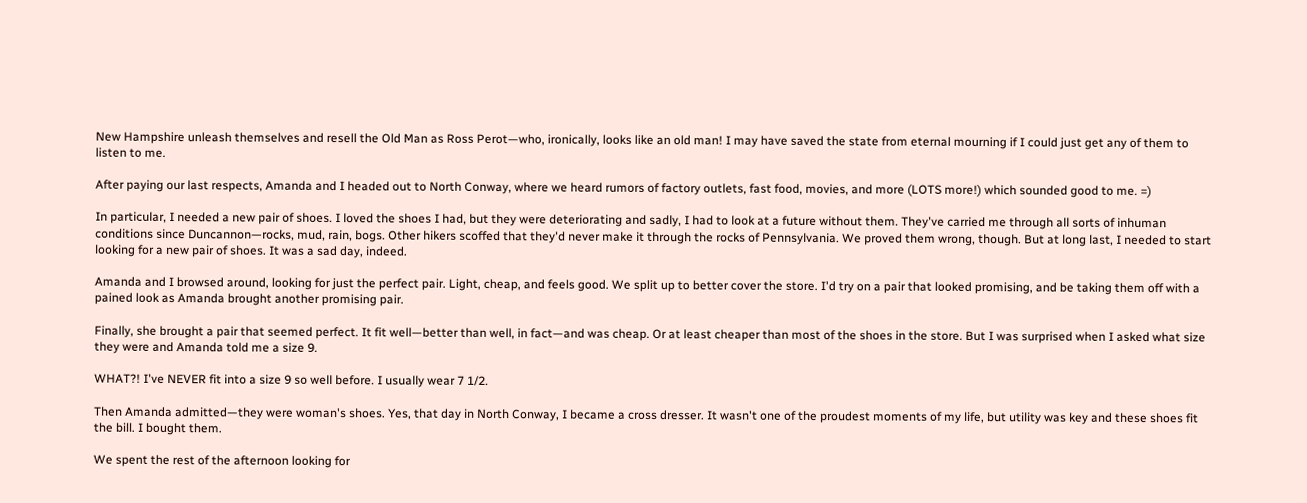New Hampshire unleash themselves and resell the Old Man as Ross Perot—who, ironically, looks like an old man! I may have saved the state from eternal mourning if I could just get any of them to listen to me.

After paying our last respects, Amanda and I headed out to North Conway, where we heard rumors of factory outlets, fast food, movies, and more (LOTS more!) which sounded good to me. =)

In particular, I needed a new pair of shoes. I loved the shoes I had, but they were deteriorating and sadly, I had to look at a future without them. They've carried me through all sorts of inhuman conditions since Duncannon—rocks, mud, rain, bogs. Other hikers scoffed that they'd never make it through the rocks of Pennsylvania. We proved them wrong, though. But at long last, I needed to start looking for a new pair of shoes. It was a sad day, indeed.

Amanda and I browsed around, looking for just the perfect pair. Light, cheap, and feels good. We split up to better cover the store. I'd try on a pair that looked promising, and be taking them off with a pained look as Amanda brought another promising pair.

Finally, she brought a pair that seemed perfect. It fit well—better than well, in fact—and was cheap. Or at least cheaper than most of the shoes in the store. But I was surprised when I asked what size they were and Amanda told me a size 9.

WHAT?! I've NEVER fit into a size 9 so well before. I usually wear 7 1/2.

Then Amanda admitted—they were woman's shoes. Yes, that day in North Conway, I became a cross dresser. It wasn't one of the proudest moments of my life, but utility was key and these shoes fit the bill. I bought them.

We spent the rest of the afternoon looking for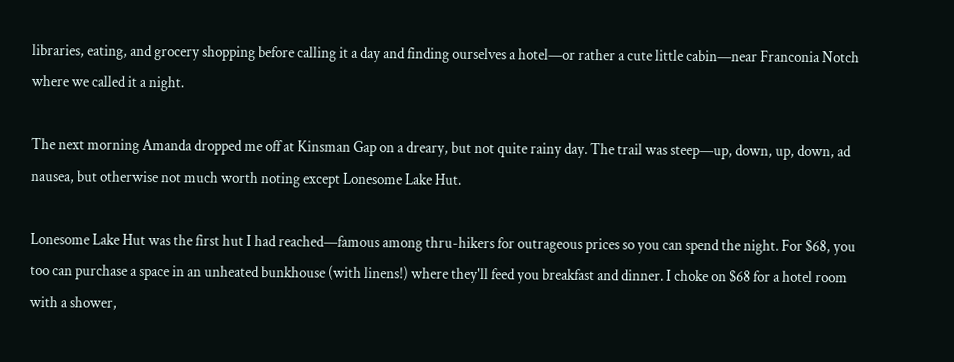libraries, eating, and grocery shopping before calling it a day and finding ourselves a hotel—or rather a cute little cabin—near Franconia Notch where we called it a night.

The next morning Amanda dropped me off at Kinsman Gap on a dreary, but not quite rainy day. The trail was steep—up, down, up, down, ad nausea, but otherwise not much worth noting except Lonesome Lake Hut.

Lonesome Lake Hut was the first hut I had reached—famous among thru-hikers for outrageous prices so you can spend the night. For $68, you too can purchase a space in an unheated bunkhouse (with linens!) where they'll feed you breakfast and dinner. I choke on $68 for a hotel room with a shower,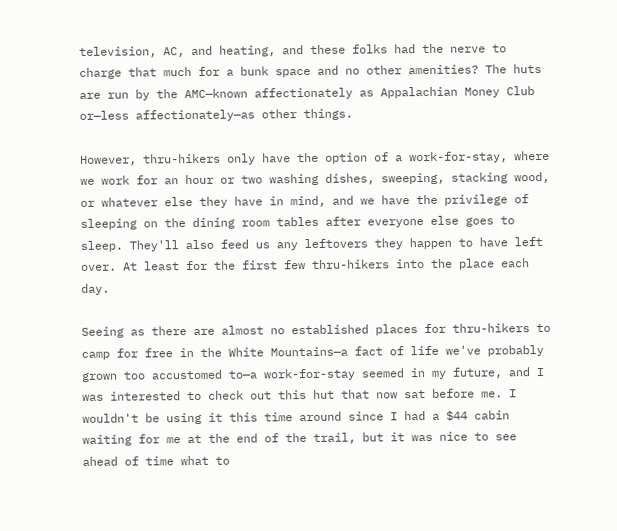television, AC, and heating, and these folks had the nerve to charge that much for a bunk space and no other amenities? The huts are run by the AMC—known affectionately as Appalachian Money Club or—less affectionately—as other things.

However, thru-hikers only have the option of a work-for-stay, where we work for an hour or two washing dishes, sweeping, stacking wood, or whatever else they have in mind, and we have the privilege of sleeping on the dining room tables after everyone else goes to sleep. They'll also feed us any leftovers they happen to have left over. At least for the first few thru-hikers into the place each day.

Seeing as there are almost no established places for thru-hikers to camp for free in the White Mountains—a fact of life we've probably grown too accustomed to—a work-for-stay seemed in my future, and I was interested to check out this hut that now sat before me. I wouldn't be using it this time around since I had a $44 cabin waiting for me at the end of the trail, but it was nice to see ahead of time what to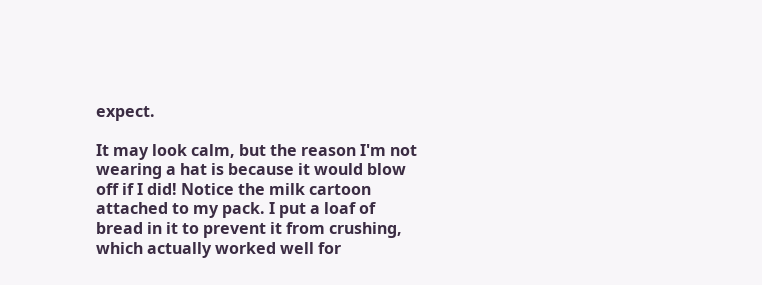expect.

It may look calm, but the reason I'm not wearing a hat is because it would blow off if I did! Notice the milk cartoon attached to my pack. I put a loaf of bread in it to prevent it from crushing, which actually worked well for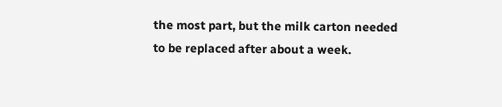the most part, but the milk carton needed to be replaced after about a week.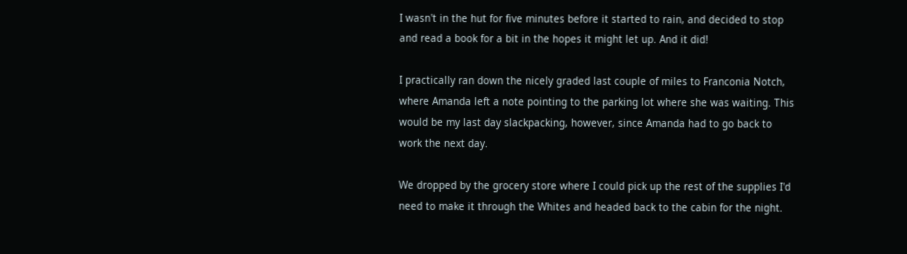I wasn't in the hut for five minutes before it started to rain, and decided to stop and read a book for a bit in the hopes it might let up. And it did!

I practically ran down the nicely graded last couple of miles to Franconia Notch, where Amanda left a note pointing to the parking lot where she was waiting. This would be my last day slackpacking, however, since Amanda had to go back to work the next day.

We dropped by the grocery store where I could pick up the rest of the supplies I'd need to make it through the Whites and headed back to the cabin for the night.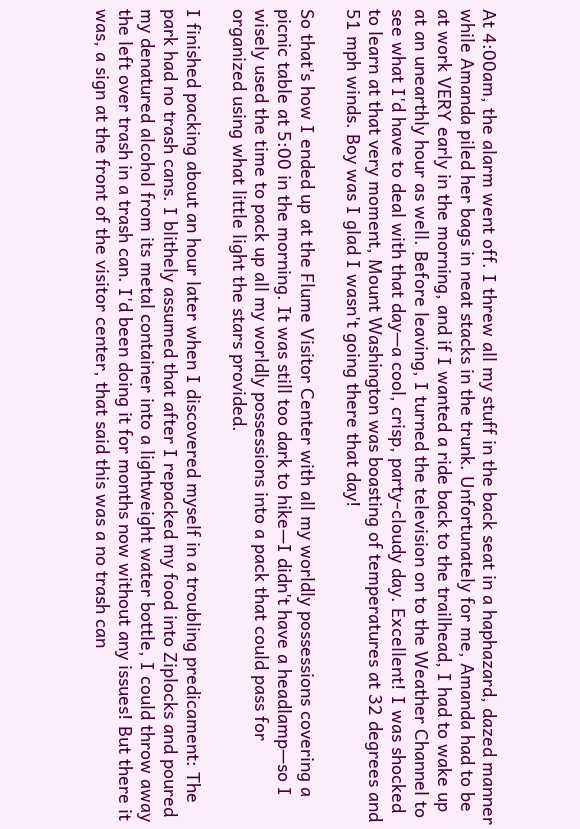At 4:00am, the alarm went off. I threw all my stuff in the back seat in a haphazard, dazed manner while Amanda piled her bags in neat stacks in the trunk. Unfortunately for me, Amanda had to be at work VERY early in the morning, and if I wanted a ride back to the trailhead, I had to wake up at an unearthly hour as well. Before leaving, I turned the television on to the Weather Channel to see what I'd have to deal with that day—a cool, crisp, party-cloudy day. Excellent! I was shocked to learn at that very moment, Mount Washington was boasting of temperatures at 32 degrees and 51 mph winds. Boy was I glad I wasn't going there that day!

So that's how I ended up at the Flume Visitor Center with all my worldly possessions covering a picnic table at 5:00 in the morning. It was still too dark to hike—I didn't have a headlamp—so I wisely used the time to pack up all my worldly possessions into a pack that could pass for organized using what little light the stars provided.

I finished packing about an hour later when I discovered myself in a troubling predicament: The park had no trash cans. I blithely assumed that after I repacked my food into Ziplocks and poured my denatured alcohol from its metal container into a lightweight water bottle, I could throw away the left over trash in a trash can. I'd been doing it for months now without any issues! But there it was, a sign at the front of the visitor center, that said this was a no trash can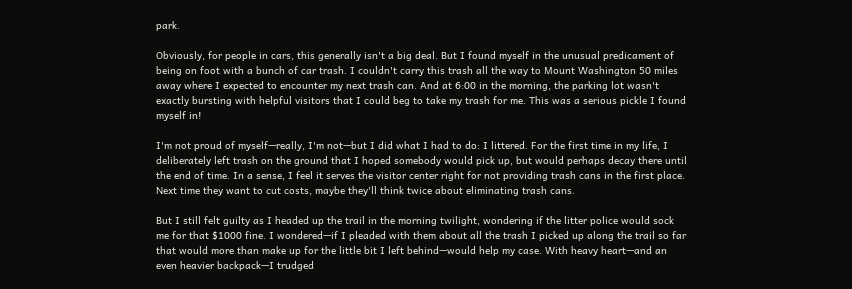park.

Obviously, for people in cars, this generally isn't a big deal. But I found myself in the unusual predicament of being on foot with a bunch of car trash. I couldn't carry this trash all the way to Mount Washington 50 miles away where I expected to encounter my next trash can. And at 6:00 in the morning, the parking lot wasn't exactly bursting with helpful visitors that I could beg to take my trash for me. This was a serious pickle I found myself in!

I'm not proud of myself—really, I'm not—but I did what I had to do: I littered. For the first time in my life, I deliberately left trash on the ground that I hoped somebody would pick up, but would perhaps decay there until the end of time. In a sense, I feel it serves the visitor center right for not providing trash cans in the first place. Next time they want to cut costs, maybe they'll think twice about eliminating trash cans.

But I still felt guilty as I headed up the trail in the morning twilight, wondering if the litter police would sock me for that $1000 fine. I wondered—if I pleaded with them about all the trash I picked up along the trail so far that would more than make up for the little bit I left behind—would help my case. With heavy heart—and an even heavier backpack—I trudged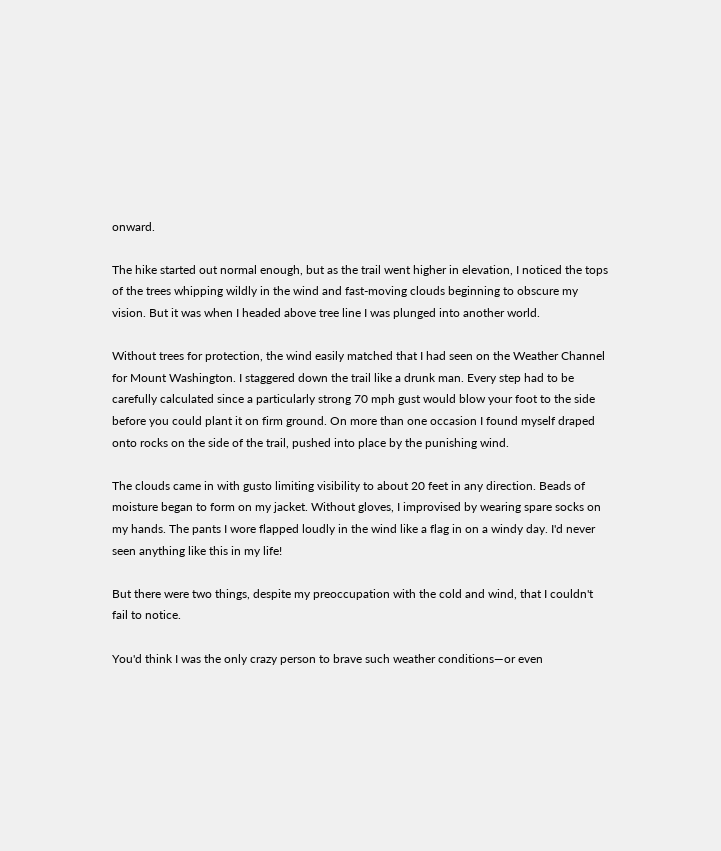onward.

The hike started out normal enough, but as the trail went higher in elevation, I noticed the tops of the trees whipping wildly in the wind and fast-moving clouds beginning to obscure my vision. But it was when I headed above tree line I was plunged into another world.

Without trees for protection, the wind easily matched that I had seen on the Weather Channel for Mount Washington. I staggered down the trail like a drunk man. Every step had to be carefully calculated since a particularly strong 70 mph gust would blow your foot to the side before you could plant it on firm ground. On more than one occasion I found myself draped onto rocks on the side of the trail, pushed into place by the punishing wind.

The clouds came in with gusto limiting visibility to about 20 feet in any direction. Beads of moisture began to form on my jacket. Without gloves, I improvised by wearing spare socks on my hands. The pants I wore flapped loudly in the wind like a flag in on a windy day. I'd never seen anything like this in my life!

But there were two things, despite my preoccupation with the cold and wind, that I couldn't fail to notice.

You'd think I was the only crazy person to brave such weather conditions—or even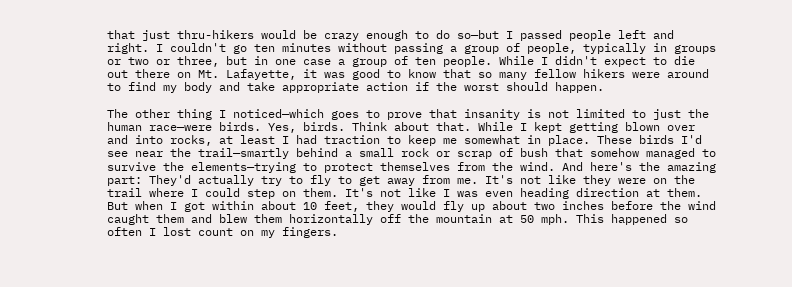that just thru-hikers would be crazy enough to do so—but I passed people left and right. I couldn't go ten minutes without passing a group of people, typically in groups or two or three, but in one case a group of ten people. While I didn't expect to die out there on Mt. Lafayette, it was good to know that so many fellow hikers were around to find my body and take appropriate action if the worst should happen.

The other thing I noticed—which goes to prove that insanity is not limited to just the human race—were birds. Yes, birds. Think about that. While I kept getting blown over and into rocks, at least I had traction to keep me somewhat in place. These birds I'd see near the trail—smartly behind a small rock or scrap of bush that somehow managed to survive the elements—trying to protect themselves from the wind. And here's the amazing part: They'd actually try to fly to get away from me. It's not like they were on the trail where I could step on them. It's not like I was even heading direction at them. But when I got within about 10 feet, they would fly up about two inches before the wind caught them and blew them horizontally off the mountain at 50 mph. This happened so often I lost count on my fingers.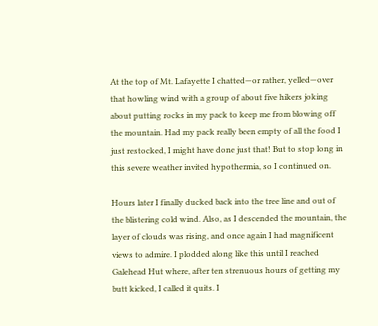At the top of Mt. Lafayette I chatted—or rather, yelled—over that howling wind with a group of about five hikers joking about putting rocks in my pack to keep me from blowing off the mountain. Had my pack really been empty of all the food I just restocked, I might have done just that! But to stop long in this severe weather invited hypothermia, so I continued on.

Hours later I finally ducked back into the tree line and out of the blistering cold wind. Also, as I descended the mountain, the layer of clouds was rising, and once again I had magnificent views to admire. I plodded along like this until I reached Galehead Hut where, after ten strenuous hours of getting my butt kicked, I called it quits. I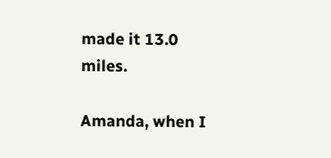made it 13.0 miles.

Amanda, when I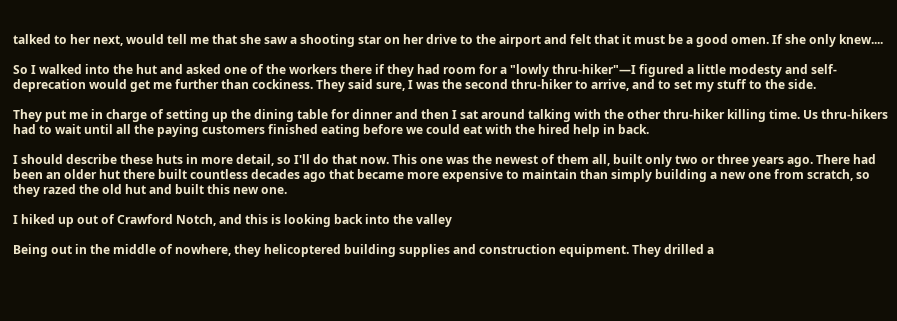talked to her next, would tell me that she saw a shooting star on her drive to the airport and felt that it must be a good omen. If she only knew....

So I walked into the hut and asked one of the workers there if they had room for a "lowly thru-hiker"—I figured a little modesty and self-deprecation would get me further than cockiness. They said sure, I was the second thru-hiker to arrive, and to set my stuff to the side.

They put me in charge of setting up the dining table for dinner and then I sat around talking with the other thru-hiker killing time. Us thru-hikers had to wait until all the paying customers finished eating before we could eat with the hired help in back.

I should describe these huts in more detail, so I'll do that now. This one was the newest of them all, built only two or three years ago. There had been an older hut there built countless decades ago that became more expensive to maintain than simply building a new one from scratch, so they razed the old hut and built this new one.

I hiked up out of Crawford Notch, and this is looking back into the valley

Being out in the middle of nowhere, they helicoptered building supplies and construction equipment. They drilled a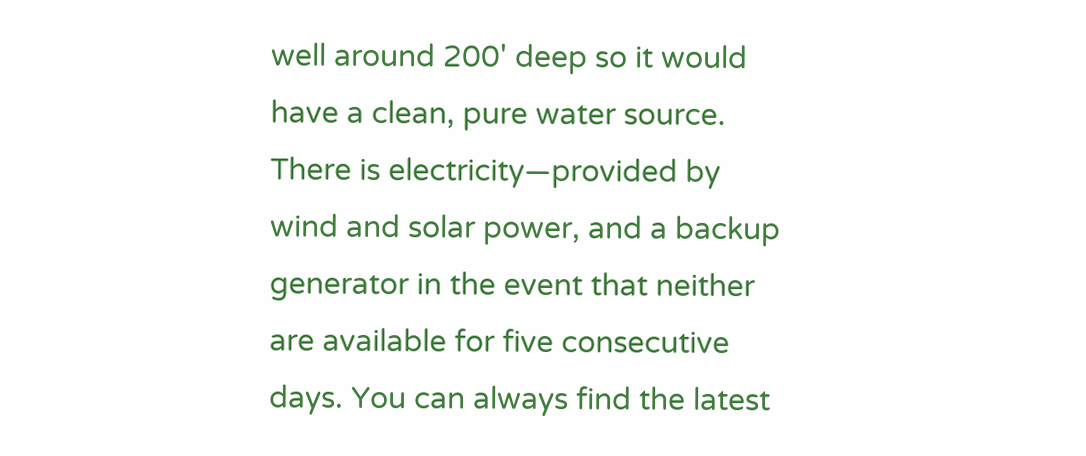well around 200' deep so it would have a clean, pure water source. There is electricity—provided by wind and solar power, and a backup generator in the event that neither are available for five consecutive days. You can always find the latest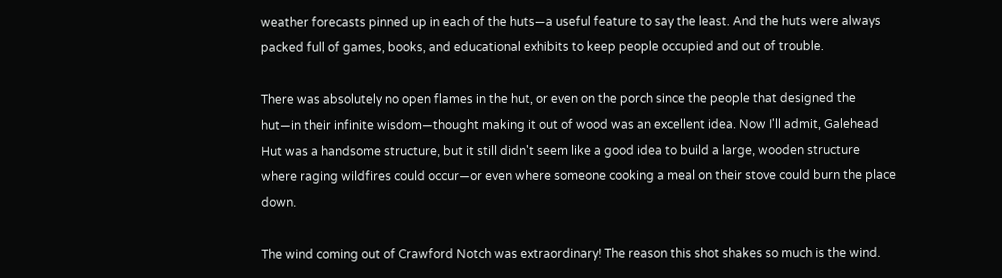weather forecasts pinned up in each of the huts—a useful feature to say the least. And the huts were always packed full of games, books, and educational exhibits to keep people occupied and out of trouble.

There was absolutely no open flames in the hut, or even on the porch since the people that designed the hut—in their infinite wisdom—thought making it out of wood was an excellent idea. Now I'll admit, Galehead Hut was a handsome structure, but it still didn't seem like a good idea to build a large, wooden structure where raging wildfires could occur—or even where someone cooking a meal on their stove could burn the place down.

The wind coming out of Crawford Notch was extraordinary! The reason this shot shakes so much is the wind.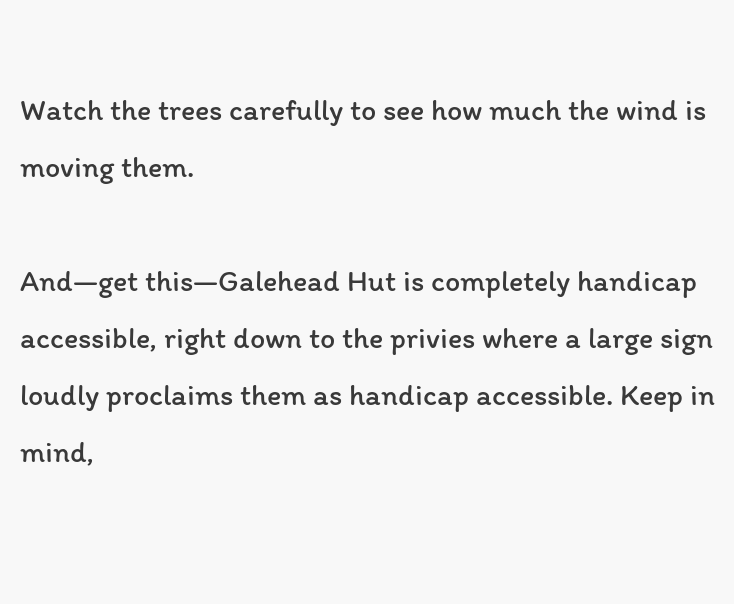Watch the trees carefully to see how much the wind is moving them.

And—get this—Galehead Hut is completely handicap accessible, right down to the privies where a large sign loudly proclaims them as handicap accessible. Keep in mind,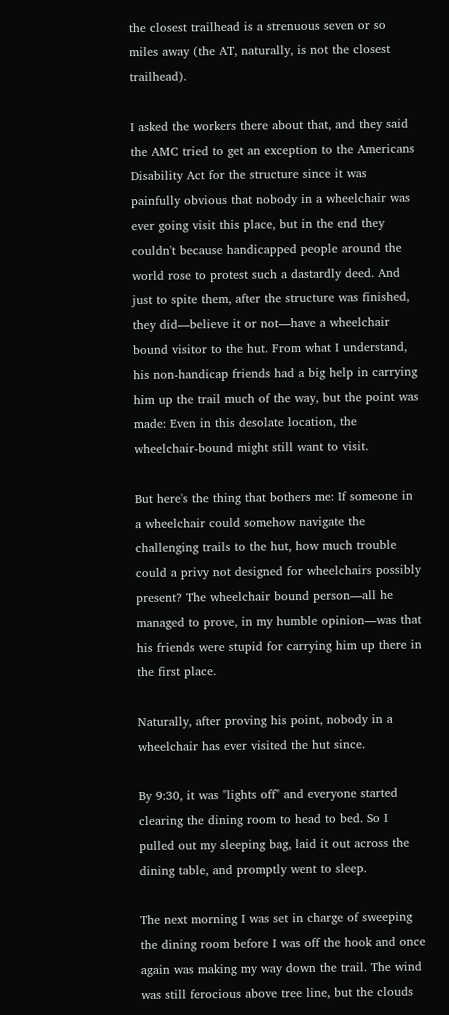the closest trailhead is a strenuous seven or so miles away (the AT, naturally, is not the closest trailhead).

I asked the workers there about that, and they said the AMC tried to get an exception to the Americans Disability Act for the structure since it was painfully obvious that nobody in a wheelchair was ever going visit this place, but in the end they couldn't because handicapped people around the world rose to protest such a dastardly deed. And just to spite them, after the structure was finished, they did—believe it or not—have a wheelchair bound visitor to the hut. From what I understand, his non-handicap friends had a big help in carrying him up the trail much of the way, but the point was made: Even in this desolate location, the wheelchair-bound might still want to visit.

But here's the thing that bothers me: If someone in a wheelchair could somehow navigate the challenging trails to the hut, how much trouble could a privy not designed for wheelchairs possibly present? The wheelchair bound person—all he managed to prove, in my humble opinion—was that his friends were stupid for carrying him up there in the first place.

Naturally, after proving his point, nobody in a wheelchair has ever visited the hut since.

By 9:30, it was "lights off" and everyone started clearing the dining room to head to bed. So I pulled out my sleeping bag, laid it out across the dining table, and promptly went to sleep.

The next morning I was set in charge of sweeping the dining room before I was off the hook and once again was making my way down the trail. The wind was still ferocious above tree line, but the clouds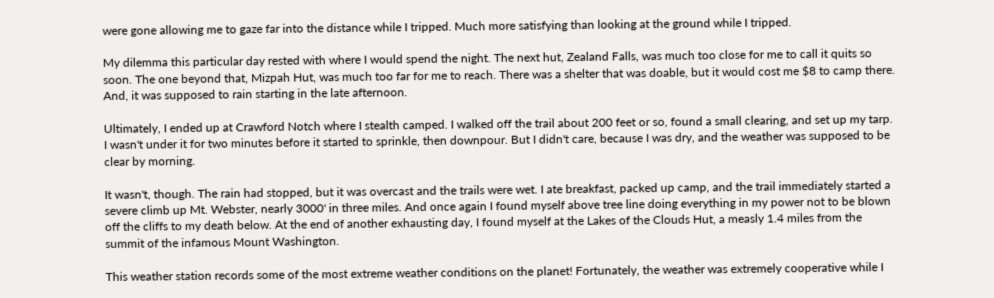were gone allowing me to gaze far into the distance while I tripped. Much more satisfying than looking at the ground while I tripped.

My dilemma this particular day rested with where I would spend the night. The next hut, Zealand Falls, was much too close for me to call it quits so soon. The one beyond that, Mizpah Hut, was much too far for me to reach. There was a shelter that was doable, but it would cost me $8 to camp there. And, it was supposed to rain starting in the late afternoon.

Ultimately, I ended up at Crawford Notch where I stealth camped. I walked off the trail about 200 feet or so, found a small clearing, and set up my tarp. I wasn't under it for two minutes before it started to sprinkle, then downpour. But I didn't care, because I was dry, and the weather was supposed to be clear by morning.

It wasn't, though. The rain had stopped, but it was overcast and the trails were wet. I ate breakfast, packed up camp, and the trail immediately started a severe climb up Mt. Webster, nearly 3000' in three miles. And once again I found myself above tree line doing everything in my power not to be blown off the cliffs to my death below. At the end of another exhausting day, I found myself at the Lakes of the Clouds Hut, a measly 1.4 miles from the summit of the infamous Mount Washington.

This weather station records some of the most extreme weather conditions on the planet! Fortunately, the weather was extremely cooperative while I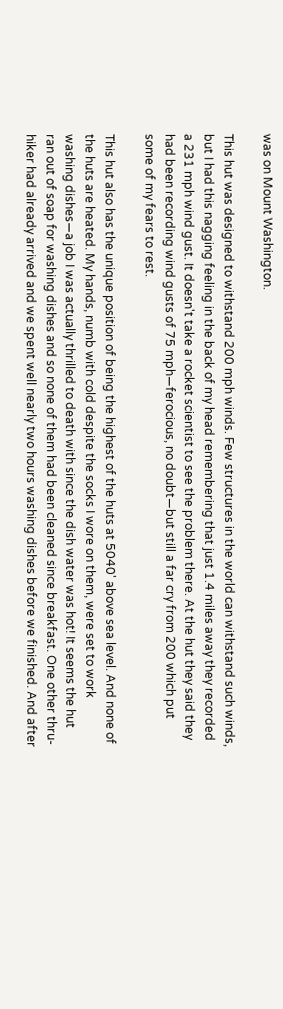was on Mount Washington.

This hut was designed to withstand 200 mph winds. Few structures in the world can withstand such winds, but I had this nagging feeling in the back of my head remembering that just 1.4 miles away they recorded a 231 mph wind gust. It doesn't take a rocket scientist to see the problem there. At the hut they said they had been recording wind gusts of 75 mph—ferocious, no doubt—but still a far cry from 200 which put some of my fears to rest.

This hut also has the unique position of being the highest of the huts at 5040' above sea level. And none of the huts are heated. My hands, numb with cold despite the socks I wore on them, were set to work washing dishes—a job I was actually thrilled to death with since the dish water was hot! It seems the hut ran out of soap for washing dishes and so none of them had been cleaned since breakfast. One other thru-hiker had already arrived and we spent well nearly two hours washing dishes before we finished. And after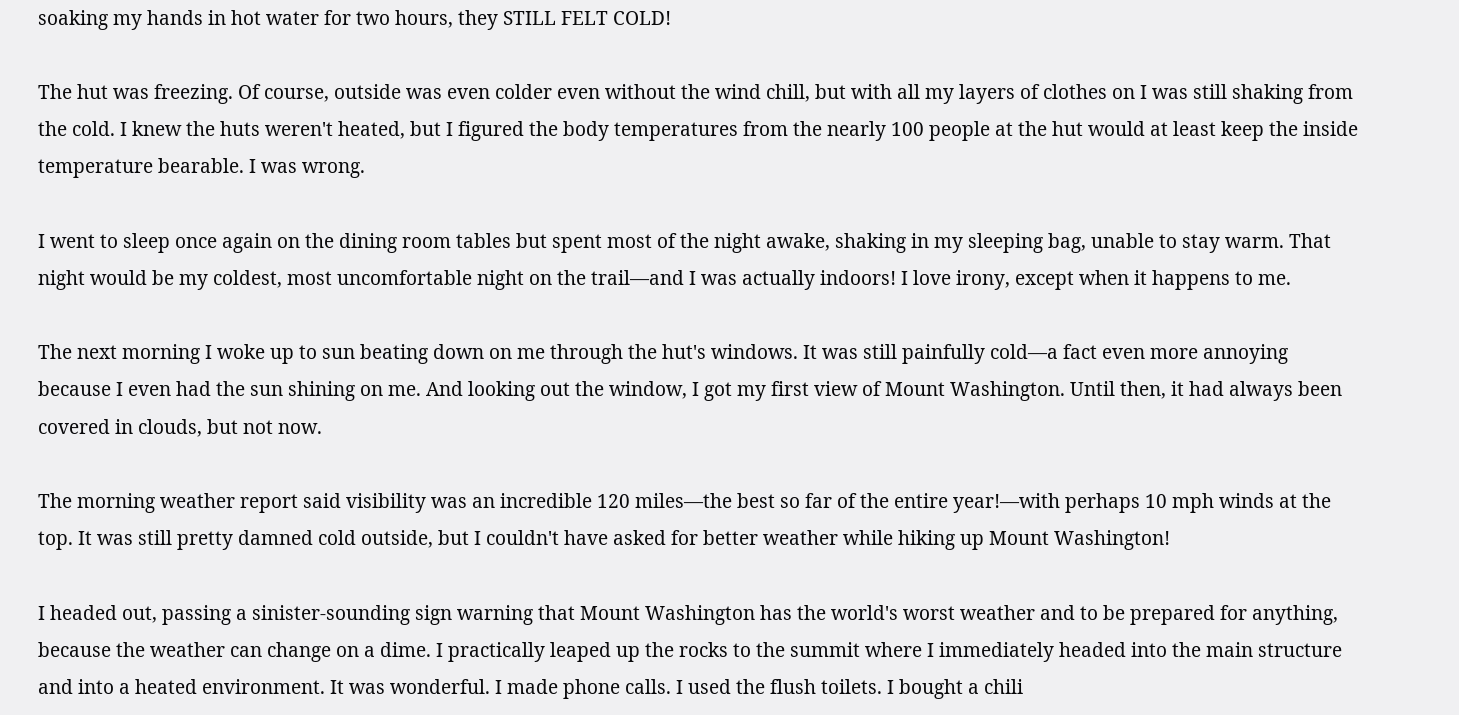soaking my hands in hot water for two hours, they STILL FELT COLD!

The hut was freezing. Of course, outside was even colder even without the wind chill, but with all my layers of clothes on I was still shaking from the cold. I knew the huts weren't heated, but I figured the body temperatures from the nearly 100 people at the hut would at least keep the inside temperature bearable. I was wrong.

I went to sleep once again on the dining room tables but spent most of the night awake, shaking in my sleeping bag, unable to stay warm. That night would be my coldest, most uncomfortable night on the trail—and I was actually indoors! I love irony, except when it happens to me.

The next morning I woke up to sun beating down on me through the hut's windows. It was still painfully cold—a fact even more annoying because I even had the sun shining on me. And looking out the window, I got my first view of Mount Washington. Until then, it had always been covered in clouds, but not now.

The morning weather report said visibility was an incredible 120 miles—the best so far of the entire year!—with perhaps 10 mph winds at the top. It was still pretty damned cold outside, but I couldn't have asked for better weather while hiking up Mount Washington!

I headed out, passing a sinister-sounding sign warning that Mount Washington has the world's worst weather and to be prepared for anything, because the weather can change on a dime. I practically leaped up the rocks to the summit where I immediately headed into the main structure and into a heated environment. It was wonderful. I made phone calls. I used the flush toilets. I bought a chili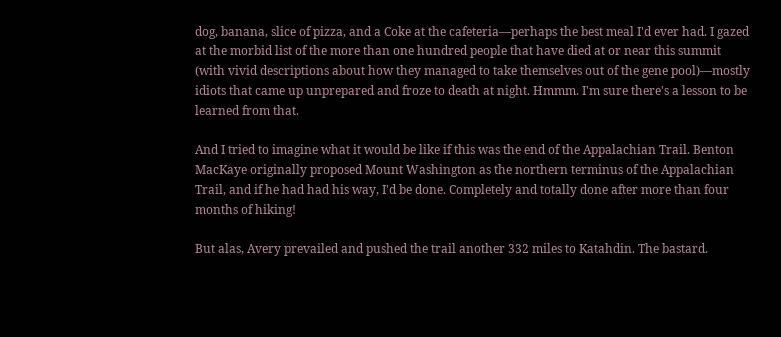dog, banana, slice of pizza, and a Coke at the cafeteria—perhaps the best meal I'd ever had. I gazed at the morbid list of the more than one hundred people that have died at or near this summit (with vivid descriptions about how they managed to take themselves out of the gene pool)—mostly idiots that came up unprepared and froze to death at night. Hmmm. I'm sure there's a lesson to be learned from that.

And I tried to imagine what it would be like if this was the end of the Appalachian Trail. Benton MacKaye originally proposed Mount Washington as the northern terminus of the Appalachian Trail, and if he had had his way, I'd be done. Completely and totally done after more than four months of hiking!

But alas, Avery prevailed and pushed the trail another 332 miles to Katahdin. The bastard.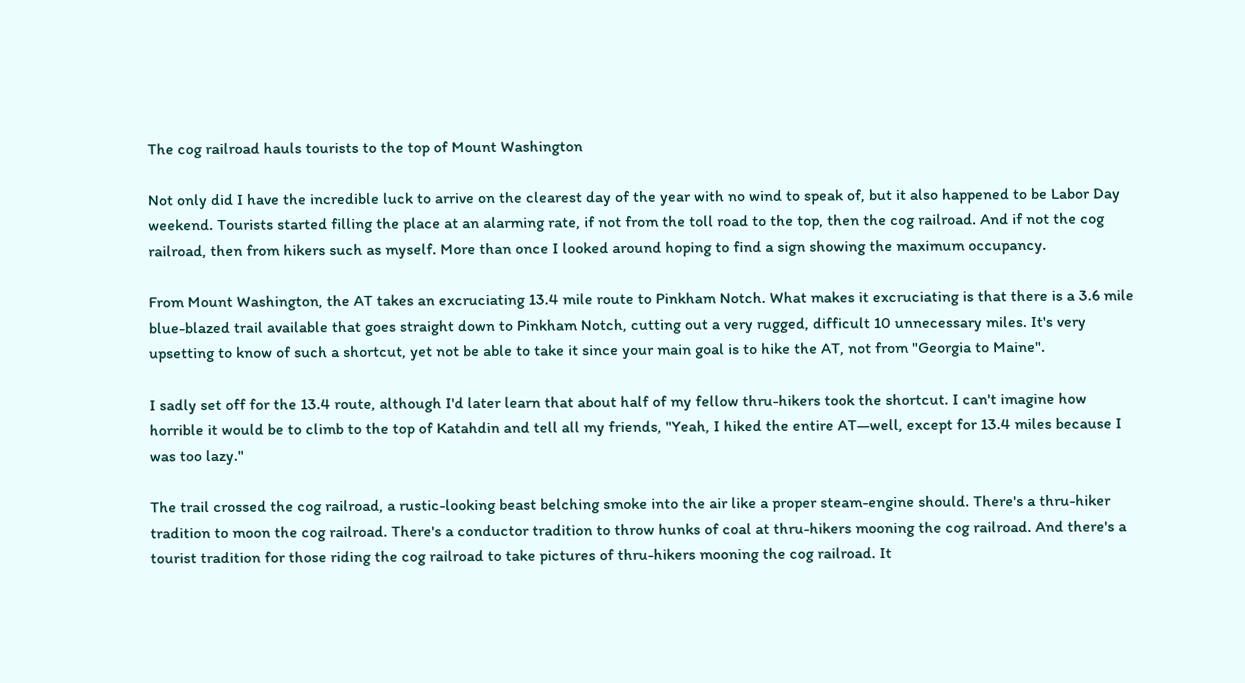The cog railroad hauls tourists to the top of Mount Washington

Not only did I have the incredible luck to arrive on the clearest day of the year with no wind to speak of, but it also happened to be Labor Day weekend. Tourists started filling the place at an alarming rate, if not from the toll road to the top, then the cog railroad. And if not the cog railroad, then from hikers such as myself. More than once I looked around hoping to find a sign showing the maximum occupancy.

From Mount Washington, the AT takes an excruciating 13.4 mile route to Pinkham Notch. What makes it excruciating is that there is a 3.6 mile blue-blazed trail available that goes straight down to Pinkham Notch, cutting out a very rugged, difficult 10 unnecessary miles. It's very upsetting to know of such a shortcut, yet not be able to take it since your main goal is to hike the AT, not from "Georgia to Maine".

I sadly set off for the 13.4 route, although I'd later learn that about half of my fellow thru-hikers took the shortcut. I can't imagine how horrible it would be to climb to the top of Katahdin and tell all my friends, "Yeah, I hiked the entire AT—well, except for 13.4 miles because I was too lazy."

The trail crossed the cog railroad, a rustic-looking beast belching smoke into the air like a proper steam-engine should. There's a thru-hiker tradition to moon the cog railroad. There's a conductor tradition to throw hunks of coal at thru-hikers mooning the cog railroad. And there's a tourist tradition for those riding the cog railroad to take pictures of thru-hikers mooning the cog railroad. It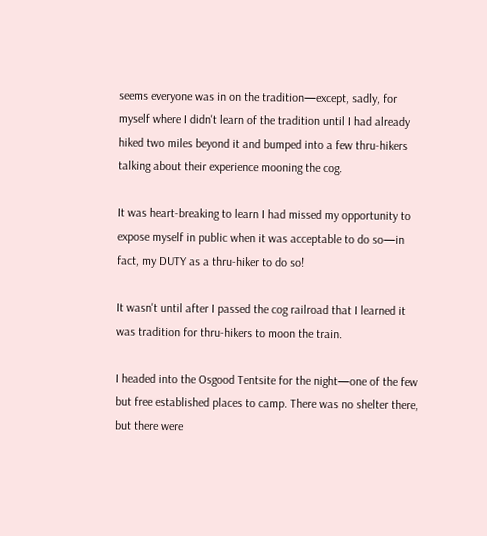seems everyone was in on the tradition—except, sadly, for myself where I didn't learn of the tradition until I had already hiked two miles beyond it and bumped into a few thru-hikers talking about their experience mooning the cog.

It was heart-breaking to learn I had missed my opportunity to expose myself in public when it was acceptable to do so—in fact, my DUTY as a thru-hiker to do so!

It wasn't until after I passed the cog railroad that I learned it was tradition for thru-hikers to moon the train.

I headed into the Osgood Tentsite for the night—one of the few but free established places to camp. There was no shelter there, but there were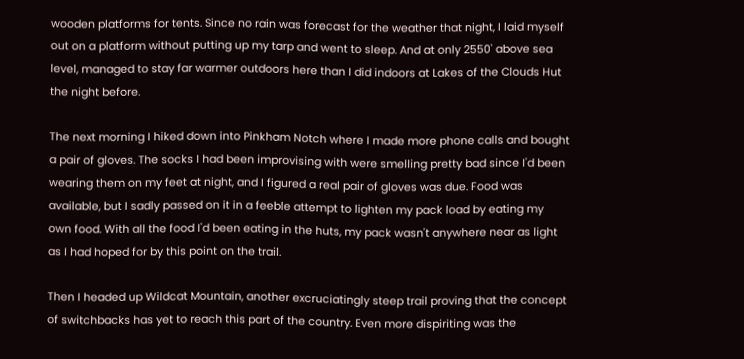wooden platforms for tents. Since no rain was forecast for the weather that night, I laid myself out on a platform without putting up my tarp and went to sleep. And at only 2550' above sea level, managed to stay far warmer outdoors here than I did indoors at Lakes of the Clouds Hut the night before.

The next morning I hiked down into Pinkham Notch where I made more phone calls and bought a pair of gloves. The socks I had been improvising with were smelling pretty bad since I'd been wearing them on my feet at night, and I figured a real pair of gloves was due. Food was available, but I sadly passed on it in a feeble attempt to lighten my pack load by eating my own food. With all the food I'd been eating in the huts, my pack wasn't anywhere near as light as I had hoped for by this point on the trail.

Then I headed up Wildcat Mountain, another excruciatingly steep trail proving that the concept of switchbacks has yet to reach this part of the country. Even more dispiriting was the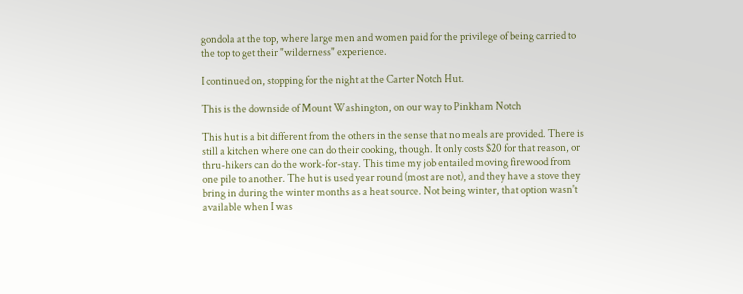gondola at the top, where large men and women paid for the privilege of being carried to the top to get their "wilderness" experience.

I continued on, stopping for the night at the Carter Notch Hut.

This is the downside of Mount Washington, on our way to Pinkham Notch

This hut is a bit different from the others in the sense that no meals are provided. There is still a kitchen where one can do their cooking, though. It only costs $20 for that reason, or thru-hikers can do the work-for-stay. This time my job entailed moving firewood from one pile to another. The hut is used year round (most are not), and they have a stove they bring in during the winter months as a heat source. Not being winter, that option wasn't available when I was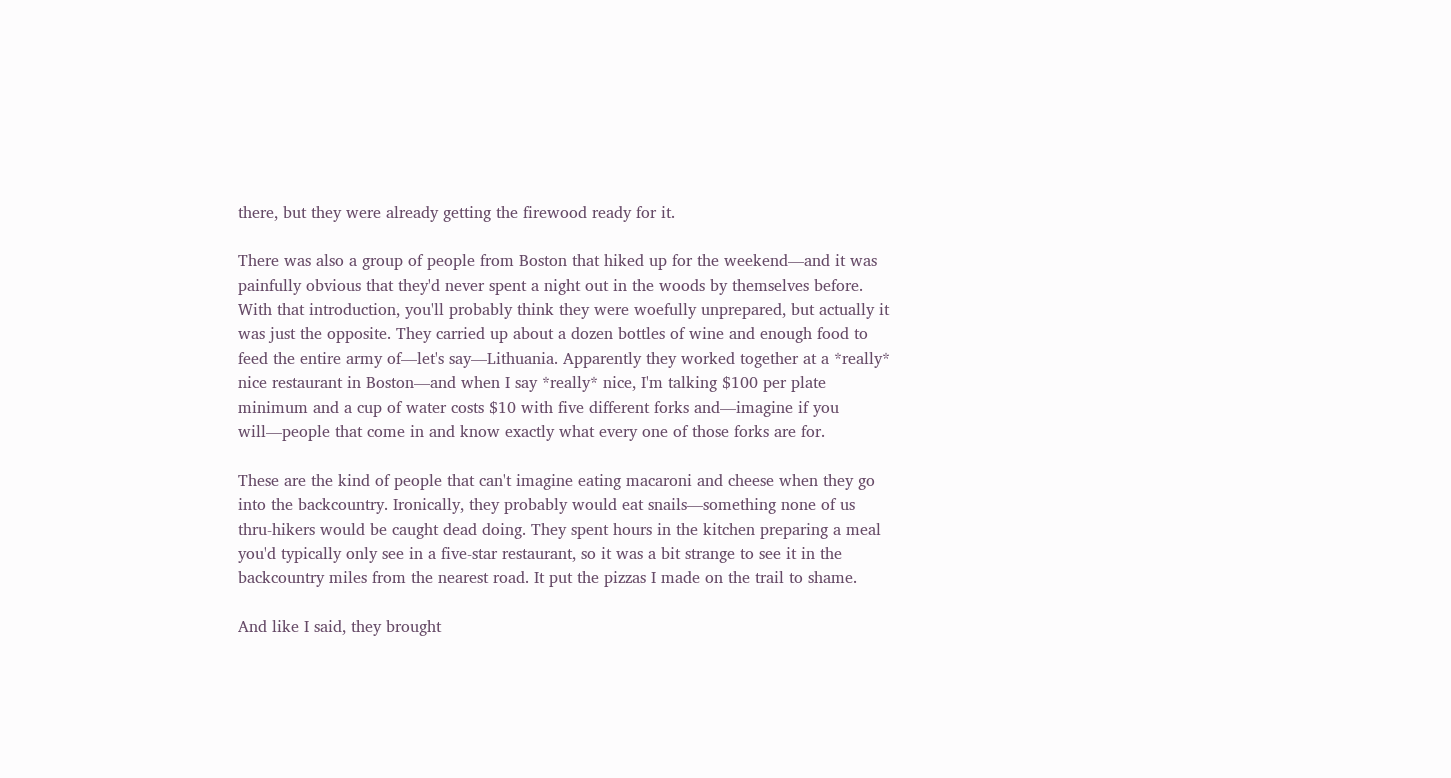there, but they were already getting the firewood ready for it.

There was also a group of people from Boston that hiked up for the weekend—and it was painfully obvious that they'd never spent a night out in the woods by themselves before. With that introduction, you'll probably think they were woefully unprepared, but actually it was just the opposite. They carried up about a dozen bottles of wine and enough food to feed the entire army of—let's say—Lithuania. Apparently they worked together at a *really* nice restaurant in Boston—and when I say *really* nice, I'm talking $100 per plate minimum and a cup of water costs $10 with five different forks and—imagine if you will—people that come in and know exactly what every one of those forks are for.

These are the kind of people that can't imagine eating macaroni and cheese when they go into the backcountry. Ironically, they probably would eat snails—something none of us thru-hikers would be caught dead doing. They spent hours in the kitchen preparing a meal you'd typically only see in a five-star restaurant, so it was a bit strange to see it in the backcountry miles from the nearest road. It put the pizzas I made on the trail to shame.

And like I said, they brought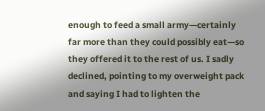enough to feed a small army—certainly far more than they could possibly eat—so they offered it to the rest of us. I sadly declined, pointing to my overweight pack and saying I had to lighten the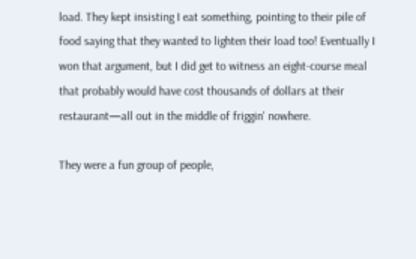load. They kept insisting I eat something, pointing to their pile of food saying that they wanted to lighten their load too! Eventually I won that argument, but I did get to witness an eight-course meal that probably would have cost thousands of dollars at their restaurant—all out in the middle of friggin' nowhere.

They were a fun group of people,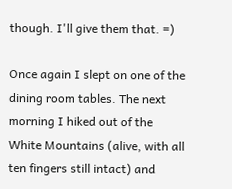though. I'll give them that. =)

Once again I slept on one of the dining room tables. The next morning I hiked out of the White Mountains (alive, with all ten fingers still intact) and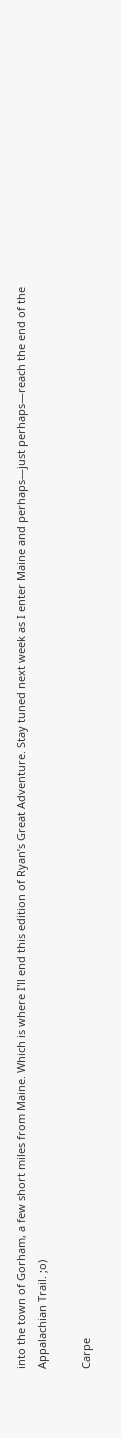into the town of Gorham, a few short miles from Maine. Which is where I'll end this edition of Ryan’s Great Adventure. Stay tuned next week as I enter Maine and perhaps—just perhaps—reach the end of the Appalachian Trail. ;o)

Carpe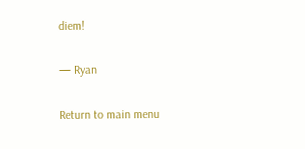diem!

— Ryan

Return to main menu